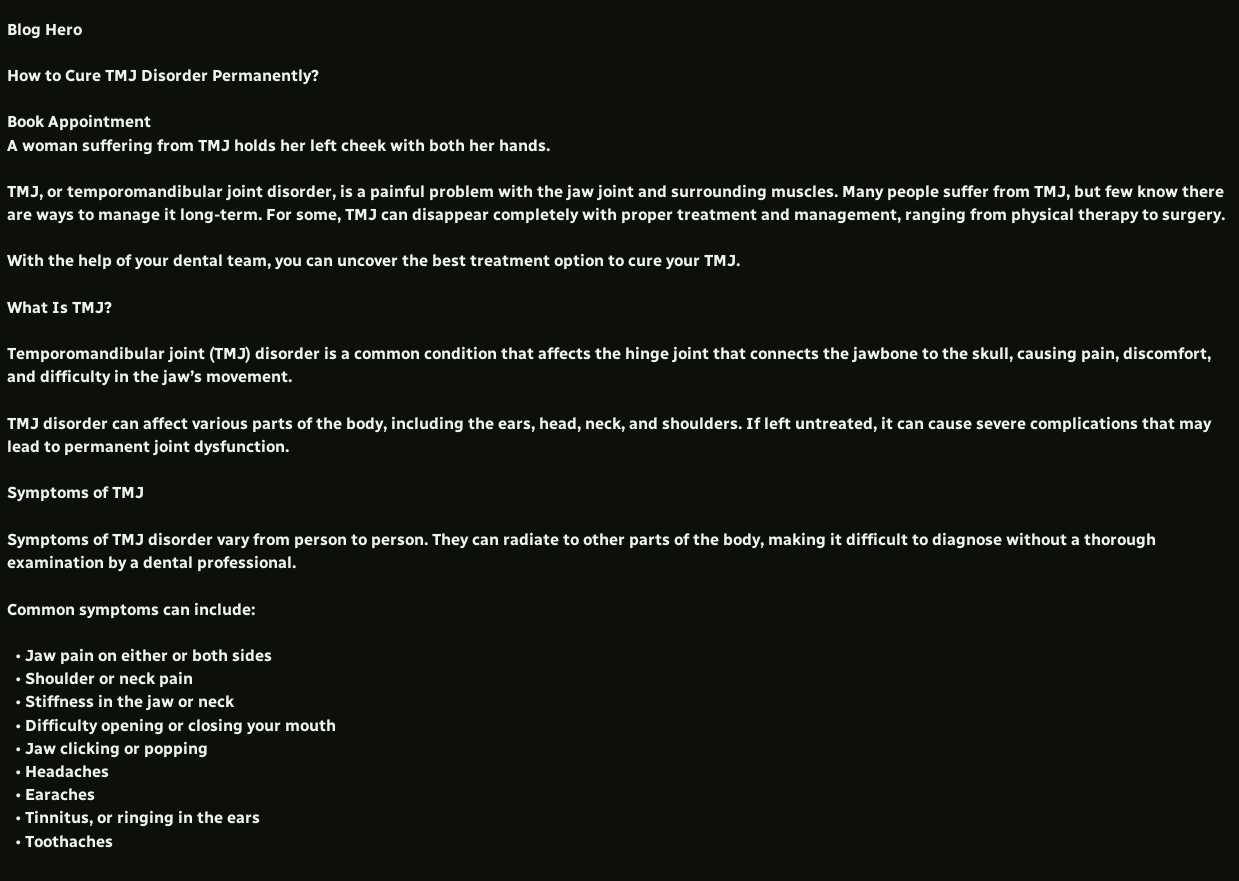Blog Hero

How to Cure TMJ Disorder Permanently?

Book Appointment
A woman suffering from TMJ holds her left cheek with both her hands.

TMJ, or temporomandibular joint disorder, is a painful problem with the jaw joint and surrounding muscles. Many people suffer from TMJ, but few know there are ways to manage it long-term. For some, TMJ can disappear completely with proper treatment and management, ranging from physical therapy to surgery.

With the help of your dental team, you can uncover the best treatment option to cure your TMJ.

What Is TMJ?

Temporomandibular joint (TMJ) disorder is a common condition that affects the hinge joint that connects the jawbone to the skull, causing pain, discomfort, and difficulty in the jaw’s movement.

TMJ disorder can affect various parts of the body, including the ears, head, neck, and shoulders. If left untreated, it can cause severe complications that may lead to permanent joint dysfunction.

Symptoms of TMJ

Symptoms of TMJ disorder vary from person to person. They can radiate to other parts of the body, making it difficult to diagnose without a thorough examination by a dental professional.

Common symptoms can include:

  • Jaw pain on either or both sides
  • Shoulder or neck pain
  • Stiffness in the jaw or neck
  • Difficulty opening or closing your mouth
  • Jaw clicking or popping
  • Headaches
  • Earaches
  • Tinnitus, or ringing in the ears
  • Toothaches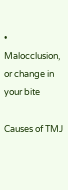• Malocclusion, or change in your bite

Causes of TMJ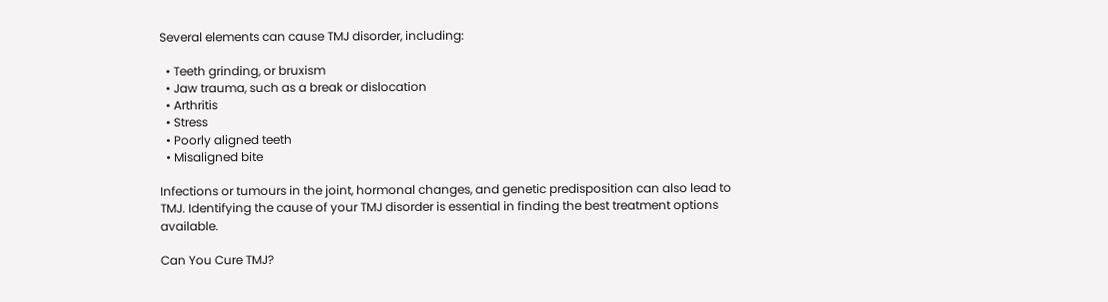Several elements can cause TMJ disorder, including:

  • Teeth grinding, or bruxism
  • Jaw trauma, such as a break or dislocation
  • Arthritis
  • Stress
  • Poorly aligned teeth
  • Misaligned bite

Infections or tumours in the joint, hormonal changes, and genetic predisposition can also lead to TMJ. Identifying the cause of your TMJ disorder is essential in finding the best treatment options available.

Can You Cure TMJ?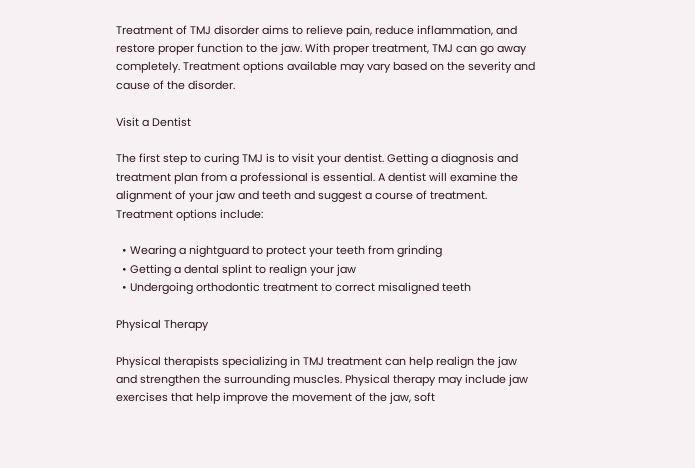Treatment of TMJ disorder aims to relieve pain, reduce inflammation, and restore proper function to the jaw. With proper treatment, TMJ can go away completely. Treatment options available may vary based on the severity and cause of the disorder.

Visit a Dentist

The first step to curing TMJ is to visit your dentist. Getting a diagnosis and treatment plan from a professional is essential. A dentist will examine the alignment of your jaw and teeth and suggest a course of treatment. Treatment options include:

  • Wearing a nightguard to protect your teeth from grinding
  • Getting a dental splint to realign your jaw
  • Undergoing orthodontic treatment to correct misaligned teeth

Physical Therapy

Physical therapists specializing in TMJ treatment can help realign the jaw and strengthen the surrounding muscles. Physical therapy may include jaw exercises that help improve the movement of the jaw, soft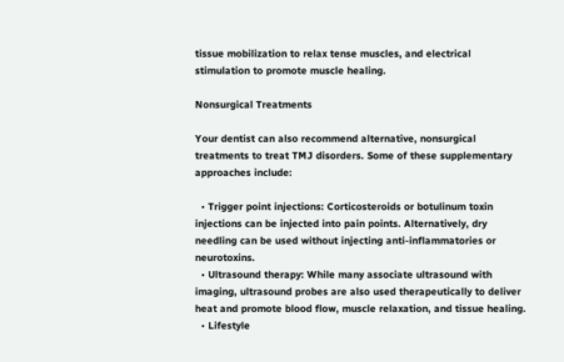tissue mobilization to relax tense muscles, and electrical stimulation to promote muscle healing.

Nonsurgical Treatments

Your dentist can also recommend alternative, nonsurgical treatments to treat TMJ disorders. Some of these supplementary approaches include:

  • Trigger point injections: Corticosteroids or botulinum toxin injections can be injected into pain points. Alternatively, dry needling can be used without injecting anti-inflammatories or neurotoxins.
  • Ultrasound therapy: While many associate ultrasound with imaging, ultrasound probes are also used therapeutically to deliver heat and promote blood flow, muscle relaxation, and tissue healing.
  • Lifestyle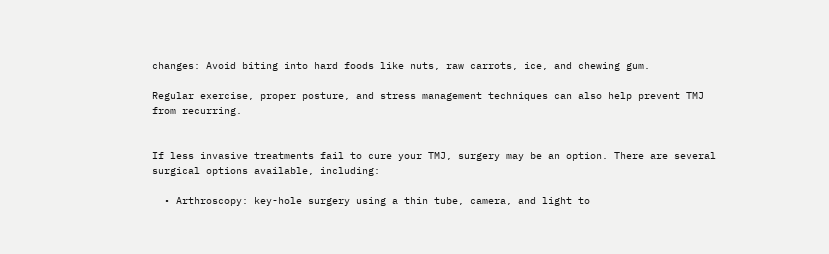changes: Avoid biting into hard foods like nuts, raw carrots, ice, and chewing gum.

Regular exercise, proper posture, and stress management techniques can also help prevent TMJ from recurring.


If less invasive treatments fail to cure your TMJ, surgery may be an option. There are several surgical options available, including:

  • Arthroscopy: key-hole surgery using a thin tube, camera, and light to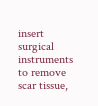insert surgical instruments to remove scar tissue,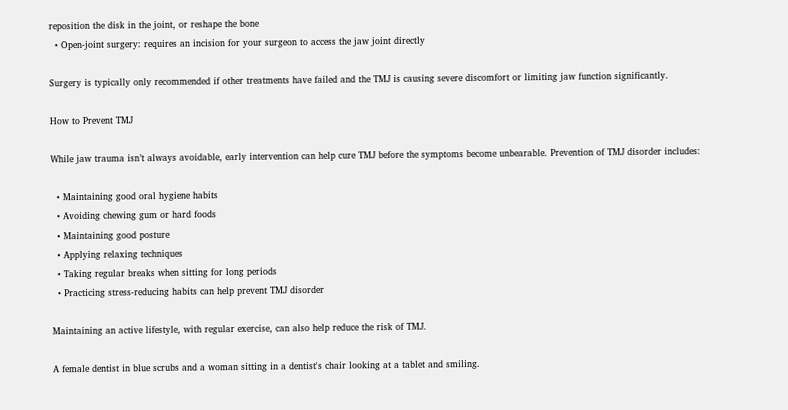reposition the disk in the joint, or reshape the bone
  • Open-joint surgery: requires an incision for your surgeon to access the jaw joint directly

Surgery is typically only recommended if other treatments have failed and the TMJ is causing severe discomfort or limiting jaw function significantly.

How to Prevent TMJ

While jaw trauma isn’t always avoidable, early intervention can help cure TMJ before the symptoms become unbearable. Prevention of TMJ disorder includes:

  • Maintaining good oral hygiene habits
  • Avoiding chewing gum or hard foods
  • Maintaining good posture
  • Applying relaxing techniques
  • Taking regular breaks when sitting for long periods
  • Practicing stress-reducing habits can help prevent TMJ disorder

Maintaining an active lifestyle, with regular exercise, can also help reduce the risk of TMJ.

A female dentist in blue scrubs and a woman sitting in a dentist's chair looking at a tablet and smiling.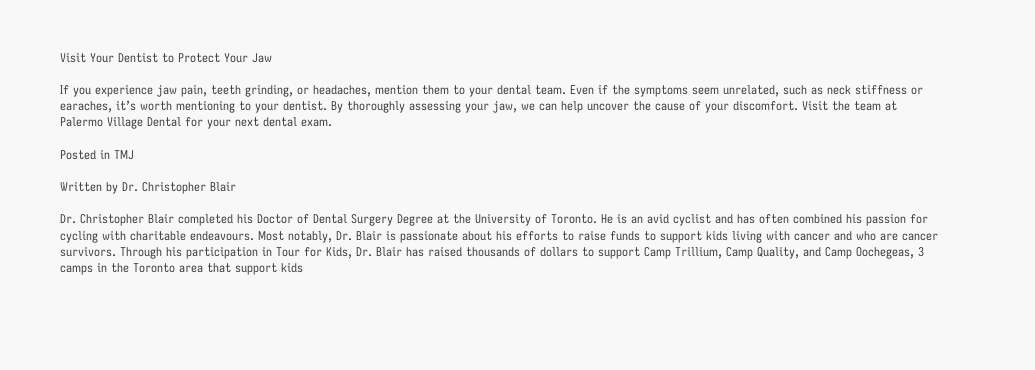Visit Your Dentist to Protect Your Jaw

If you experience jaw pain, teeth grinding, or headaches, mention them to your dental team. Even if the symptoms seem unrelated, such as neck stiffness or earaches, it’s worth mentioning to your dentist. By thoroughly assessing your jaw, we can help uncover the cause of your discomfort. Visit the team at Palermo Village Dental for your next dental exam.

Posted in TMJ

Written by Dr. Christopher Blair

Dr. Christopher Blair completed his Doctor of Dental Surgery Degree at the University of Toronto. He is an avid cyclist and has often combined his passion for cycling with charitable endeavours. Most notably, Dr. Blair is passionate about his efforts to raise funds to support kids living with cancer and who are cancer survivors. Through his participation in Tour for Kids, Dr. Blair has raised thousands of dollars to support Camp Trillium, Camp Quality, and Camp Oochegeas, 3 camps in the Toronto area that support kids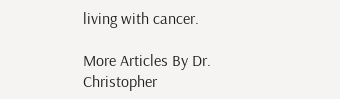living with cancer.

More Articles By Dr. Christopher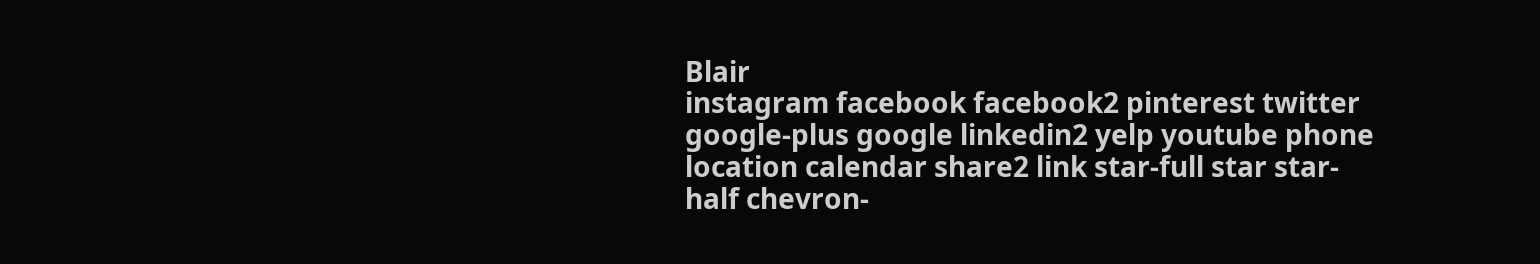Blair
instagram facebook facebook2 pinterest twitter google-plus google linkedin2 yelp youtube phone location calendar share2 link star-full star star-half chevron-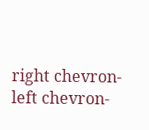right chevron-left chevron-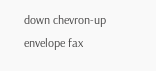down chevron-up envelope fax